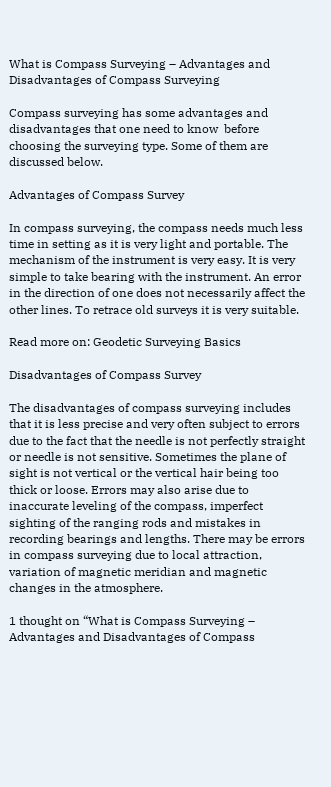What is Compass Surveying – Advantages and Disadvantages of Compass Surveying

Compass surveying has some advantages and disadvantages that one need to know  before choosing the surveying type. Some of them are discussed below.

Advantages of Compass Survey

In compass surveying, the compass needs much less time in setting as it is very light and portable. The mechanism of the instrument is very easy. It is very simple to take bearing with the instrument. An error in the direction of one does not necessarily affect the other lines. To retrace old surveys it is very suitable.

Read more on: Geodetic Surveying Basics

Disadvantages of Compass Survey

The disadvantages of compass surveying includes that it is less precise and very often subject to errors due to the fact that the needle is not perfectly straight or needle is not sensitive. Sometimes the plane of sight is not vertical or the vertical hair being too thick or loose. Errors may also arise due to inaccurate leveling of the compass, imperfect sighting of the ranging rods and mistakes in recording bearings and lengths. There may be errors in compass surveying due to local attraction, variation of magnetic meridian and magnetic changes in the atmosphere.

1 thought on “What is Compass Surveying – Advantages and Disadvantages of Compass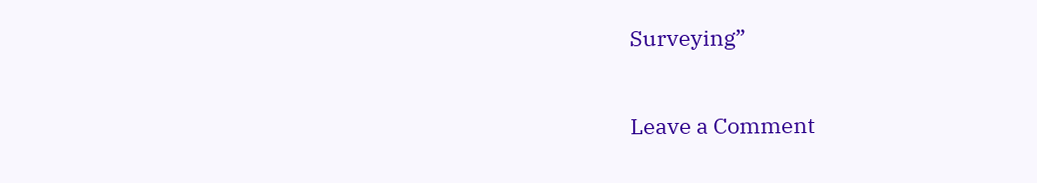Surveying”

Leave a Comment